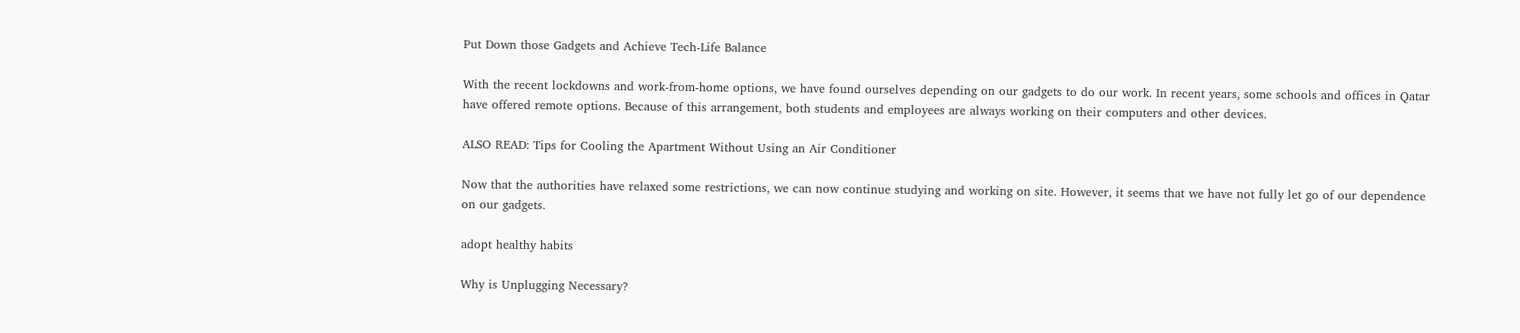Put Down those Gadgets and Achieve Tech-Life Balance

With the recent lockdowns and work-from-home options, we have found ourselves depending on our gadgets to do our work. In recent years, some schools and offices in Qatar have offered remote options. Because of this arrangement, both students and employees are always working on their computers and other devices.

ALSO READ: Tips for Cooling the Apartment Without Using an Air Conditioner

Now that the authorities have relaxed some restrictions, we can now continue studying and working on site. However, it seems that we have not fully let go of our dependence on our gadgets.

adopt healthy habits

Why is Unplugging Necessary?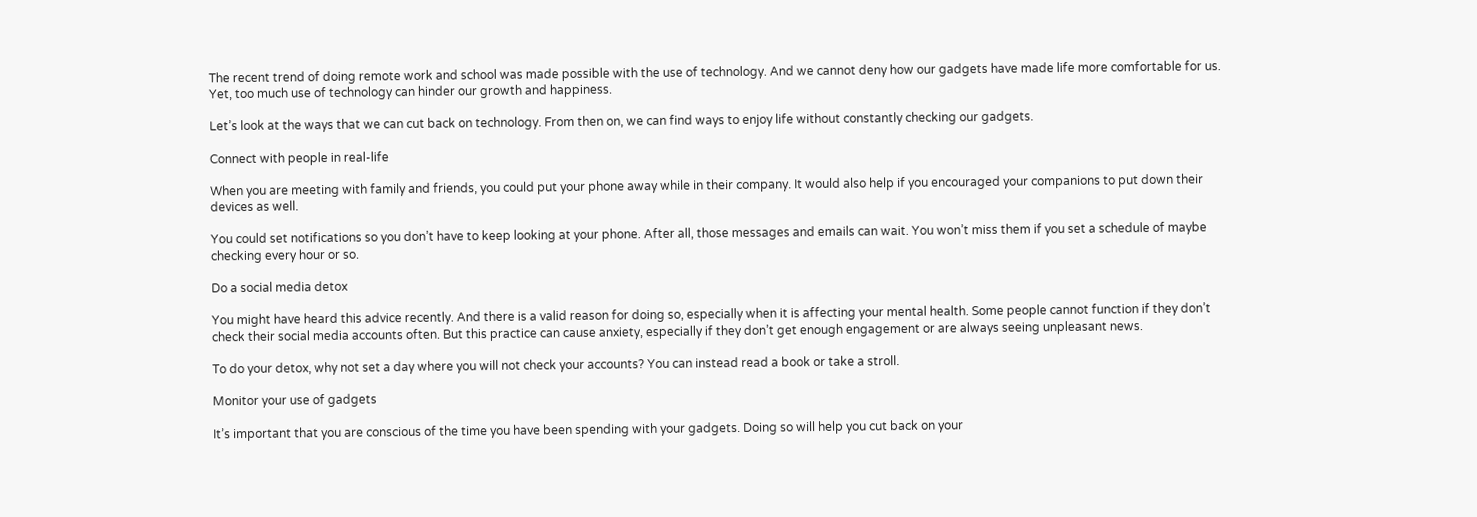The recent trend of doing remote work and school was made possible with the use of technology. And we cannot deny how our gadgets have made life more comfortable for us. Yet, too much use of technology can hinder our growth and happiness.

Let’s look at the ways that we can cut back on technology. From then on, we can find ways to enjoy life without constantly checking our gadgets.

Connect with people in real-life

When you are meeting with family and friends, you could put your phone away while in their company. It would also help if you encouraged your companions to put down their devices as well.

You could set notifications so you don’t have to keep looking at your phone. After all, those messages and emails can wait. You won’t miss them if you set a schedule of maybe checking every hour or so.

Do a social media detox

You might have heard this advice recently. And there is a valid reason for doing so, especially when it is affecting your mental health. Some people cannot function if they don’t check their social media accounts often. But this practice can cause anxiety, especially if they don’t get enough engagement or are always seeing unpleasant news.

To do your detox, why not set a day where you will not check your accounts? You can instead read a book or take a stroll.

Monitor your use of gadgets

It’s important that you are conscious of the time you have been spending with your gadgets. Doing so will help you cut back on your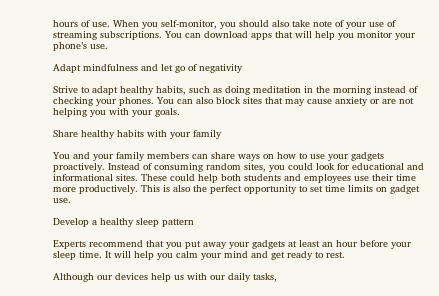hours of use. When you self-monitor, you should also take note of your use of streaming subscriptions. You can download apps that will help you monitor your phone’s use.

Adapt mindfulness and let go of negativity

Strive to adapt healthy habits, such as doing meditation in the morning instead of checking your phones. You can also block sites that may cause anxiety or are not helping you with your goals.

Share healthy habits with your family

You and your family members can share ways on how to use your gadgets proactively. Instead of consuming random sites, you could look for educational and informational sites. These could help both students and employees use their time more productively. This is also the perfect opportunity to set time limits on gadget use.

Develop a healthy sleep pattern

Experts recommend that you put away your gadgets at least an hour before your sleep time. It will help you calm your mind and get ready to rest.

Although our devices help us with our daily tasks,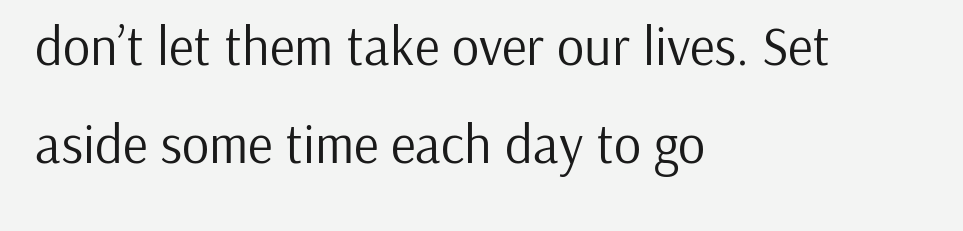don’t let them take over our lives. Set aside some time each day to go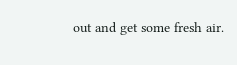out and get some fresh air.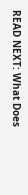READ NEXT: What Does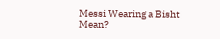Messi Wearing a Bisht Mean?